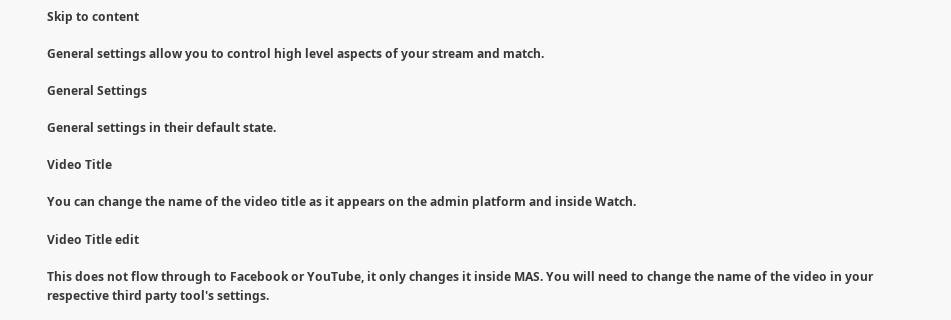Skip to content

General settings allow you to control high level aspects of your stream and match.

General Settings

General settings in their default state.

Video Title

You can change the name of the video title as it appears on the admin platform and inside Watch.

Video Title edit

This does not flow through to Facebook or YouTube, it only changes it inside MAS. You will need to change the name of the video in your respective third party tool's settings.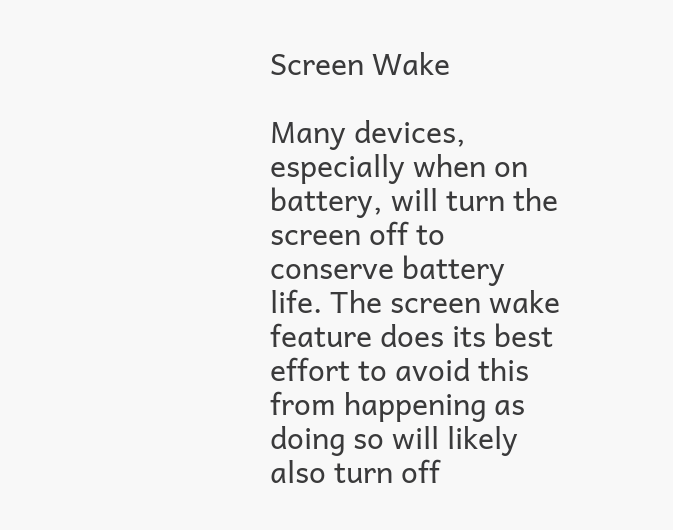Screen Wake

Many devices, especially when on battery, will turn the screen off to conserve battery life. The screen wake feature does its best effort to avoid this from happening as doing so will likely also turn off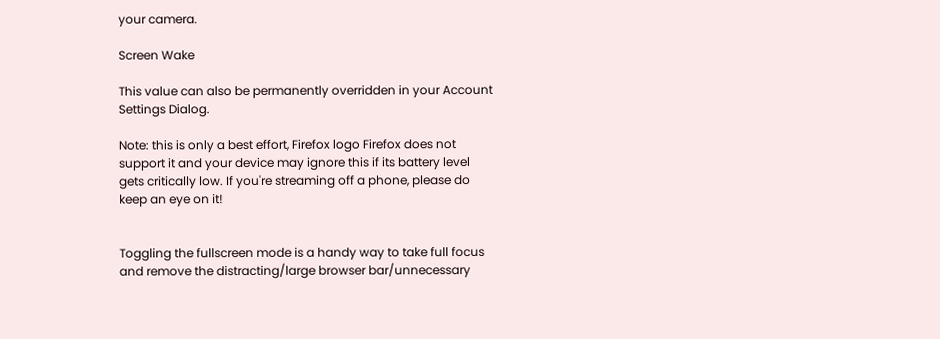your camera.

Screen Wake

This value can also be permanently overridden in your Account Settings Dialog.

Note: this is only a best effort, Firefox logo Firefox does not support it and your device may ignore this if its battery level gets critically low. If you're streaming off a phone, please do keep an eye on it!


Toggling the fullscreen mode is a handy way to take full focus and remove the distracting/large browser bar/unnecessary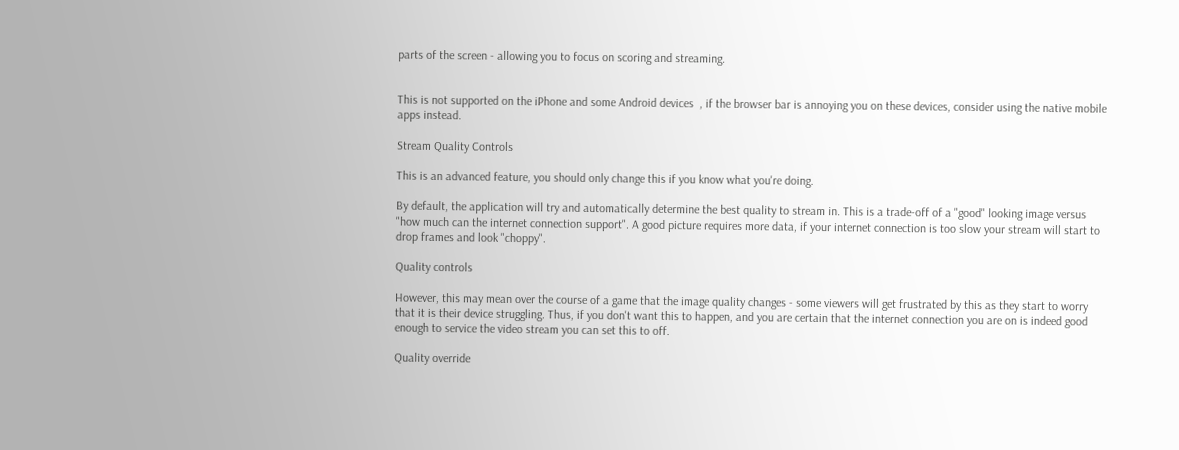parts of the screen - allowing you to focus on scoring and streaming.


This is not supported on the iPhone and some Android devices  , if the browser bar is annoying you on these devices, consider using the native mobile apps instead.

Stream Quality Controls

This is an advanced feature, you should only change this if you know what you're doing.

By default, the application will try and automatically determine the best quality to stream in. This is a trade-off of a "good" looking image versus "how much can the internet connection support". A good picture requires more data, if your internet connection is too slow your stream will start to drop frames and look "choppy".

Quality controls

However, this may mean over the course of a game that the image quality changes - some viewers will get frustrated by this as they start to worry that it is their device struggling. Thus, if you don't want this to happen, and you are certain that the internet connection you are on is indeed good enough to service the video stream you can set this to off.

Quality override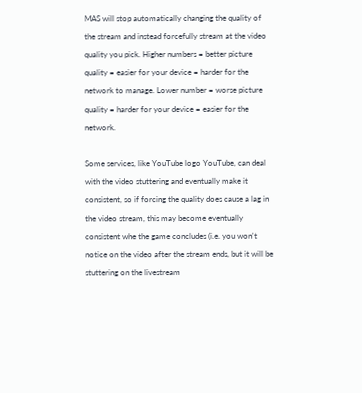MAS will stop automatically changing the quality of the stream and instead forcefully stream at the video quality you pick. Higher numbers = better picture quality = easier for your device = harder for the network to manage. Lower number = worse picture quality = harder for your device = easier for the network.

Some services, like YouTube logo YouTube, can deal with the video stuttering and eventually make it consistent, so if forcing the quality does cause a lag in the video stream, this may become eventually consistent whe the game concludes (i.e. you won't notice on the video after the stream ends, but it will be stuttering on the livestream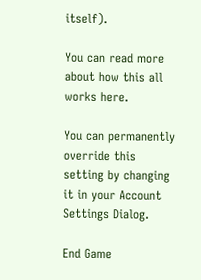itself).

You can read more about how this all works here.

You can permanently override this setting by changing it in your Account Settings Dialog.

End Game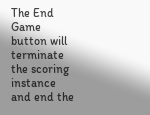The End Game button will terminate the scoring instance and end the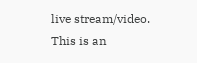live stream/video. This is an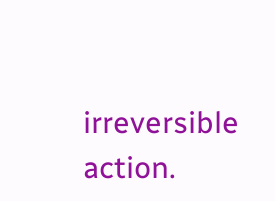irreversible action.